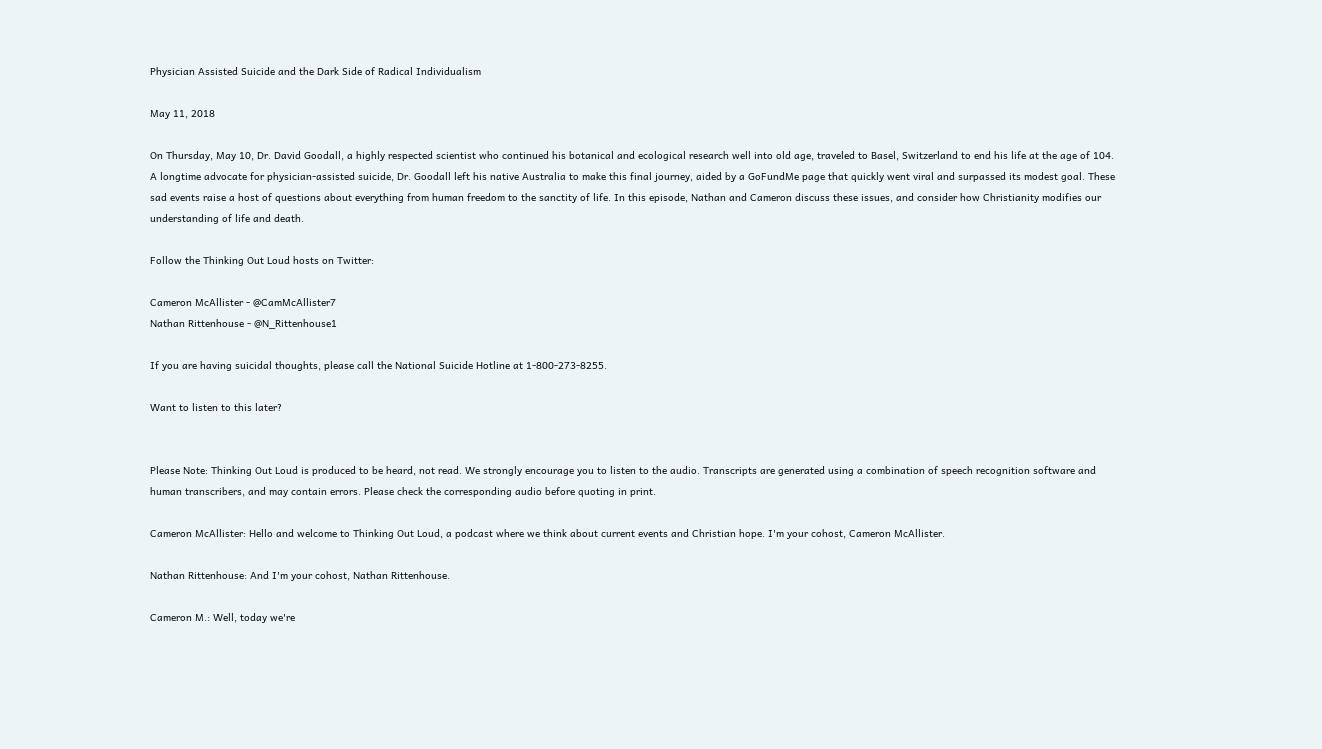Physician Assisted Suicide and the Dark Side of Radical Individualism

May 11, 2018

On Thursday, May 10, Dr. David Goodall, a highly respected scientist who continued his botanical and ecological research well into old age, traveled to Basel, Switzerland to end his life at the age of 104. A longtime advocate for physician-assisted suicide, Dr. Goodall left his native Australia to make this final journey, aided by a GoFundMe page that quickly went viral and surpassed its modest goal. These sad events raise a host of questions about everything from human freedom to the sanctity of life. In this episode, Nathan and Cameron discuss these issues, and consider how Christianity modifies our understanding of life and death.

Follow the Thinking Out Loud hosts on Twitter:

Cameron McAllister - @CamMcAllister7
Nathan Rittenhouse - @N_Rittenhouse1

If you are having suicidal thoughts, please call the National Suicide Hotline at 1-800-273-8255.

Want to listen to this later?


Please Note: Thinking Out Loud is produced to be heard, not read. We strongly encourage you to listen to the audio. Transcripts are generated using a combination of speech recognition software and human transcribers, and may contain errors. Please check the corresponding audio before quoting in print.

Cameron McAllister: Hello and welcome to Thinking Out Loud, a podcast where we think about current events and Christian hope. I'm your cohost, Cameron McAllister.

Nathan Rittenhouse: And I'm your cohost, Nathan Rittenhouse.

Cameron M.: Well, today we're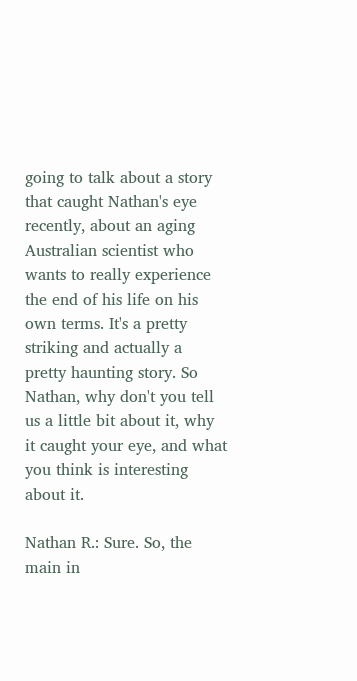going to talk about a story that caught Nathan's eye recently, about an aging Australian scientist who wants to really experience the end of his life on his own terms. It's a pretty striking and actually a pretty haunting story. So Nathan, why don't you tell us a little bit about it, why it caught your eye, and what you think is interesting about it.

Nathan R.: Sure. So, the main in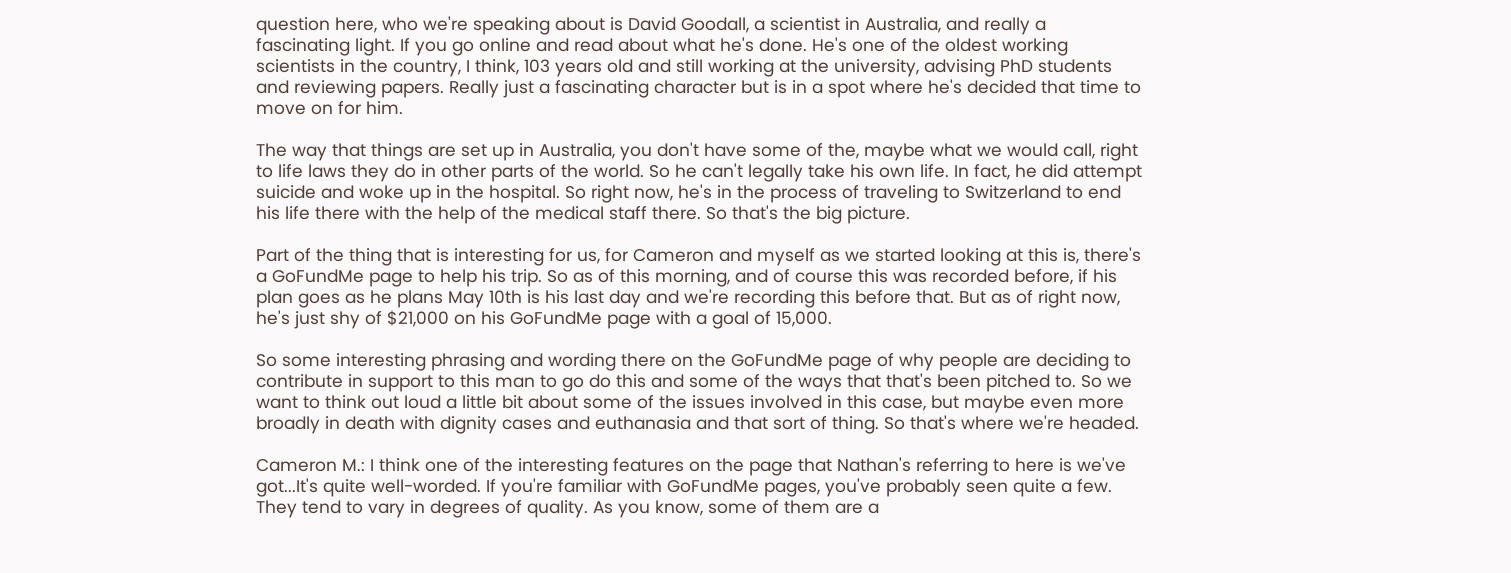question here, who we're speaking about is David Goodall, a scientist in Australia, and really a fascinating light. If you go online and read about what he's done. He's one of the oldest working scientists in the country, I think, 103 years old and still working at the university, advising PhD students and reviewing papers. Really just a fascinating character but is in a spot where he's decided that time to move on for him.

The way that things are set up in Australia, you don't have some of the, maybe what we would call, right to life laws they do in other parts of the world. So he can't legally take his own life. In fact, he did attempt suicide and woke up in the hospital. So right now, he's in the process of traveling to Switzerland to end his life there with the help of the medical staff there. So that's the big picture.

Part of the thing that is interesting for us, for Cameron and myself as we started looking at this is, there's a GoFundMe page to help his trip. So as of this morning, and of course this was recorded before, if his plan goes as he plans May 10th is his last day and we're recording this before that. But as of right now, he's just shy of $21,000 on his GoFundMe page with a goal of 15,000.

So some interesting phrasing and wording there on the GoFundMe page of why people are deciding to contribute in support to this man to go do this and some of the ways that that's been pitched to. So we want to think out loud a little bit about some of the issues involved in this case, but maybe even more broadly in death with dignity cases and euthanasia and that sort of thing. So that's where we're headed.

Cameron M.: I think one of the interesting features on the page that Nathan's referring to here is we've got...It's quite well-worded. If you're familiar with GoFundMe pages, you've probably seen quite a few. They tend to vary in degrees of quality. As you know, some of them are a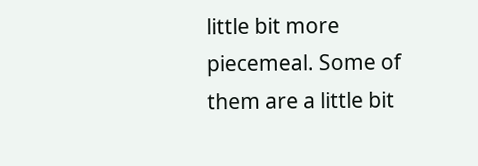little bit more piecemeal. Some of them are a little bit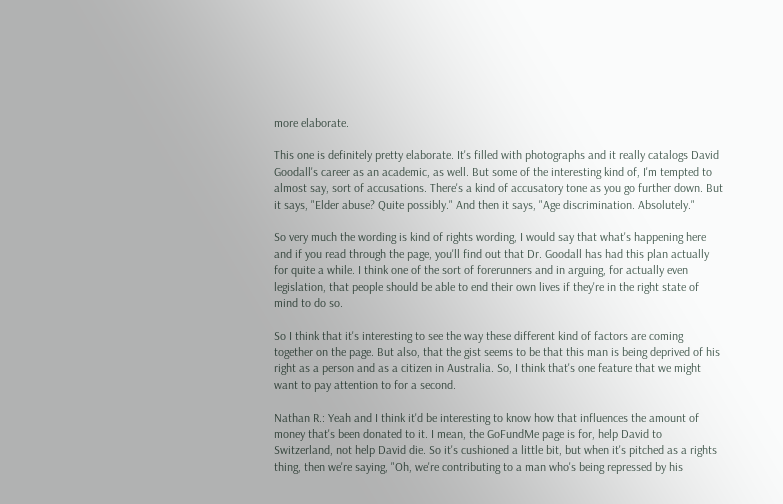more elaborate.

This one is definitely pretty elaborate. It's filled with photographs and it really catalogs David Goodall's career as an academic, as well. But some of the interesting kind of, I'm tempted to almost say, sort of accusations. There's a kind of accusatory tone as you go further down. But it says, "Elder abuse? Quite possibly." And then it says, "Age discrimination. Absolutely."

So very much the wording is kind of rights wording, I would say that what's happening here and if you read through the page, you'll find out that Dr. Goodall has had this plan actually for quite a while. I think one of the sort of forerunners and in arguing, for actually even legislation, that people should be able to end their own lives if they're in the right state of mind to do so.

So I think that it's interesting to see the way these different kind of factors are coming together on the page. But also, that the gist seems to be that this man is being deprived of his right as a person and as a citizen in Australia. So, I think that's one feature that we might want to pay attention to for a second.

Nathan R.: Yeah and I think it'd be interesting to know how that influences the amount of money that's been donated to it. I mean, the GoFundMe page is for, help David to Switzerland, not help David die. So it's cushioned a little bit, but when it's pitched as a rights thing, then we're saying, "Oh, we're contributing to a man who's being repressed by his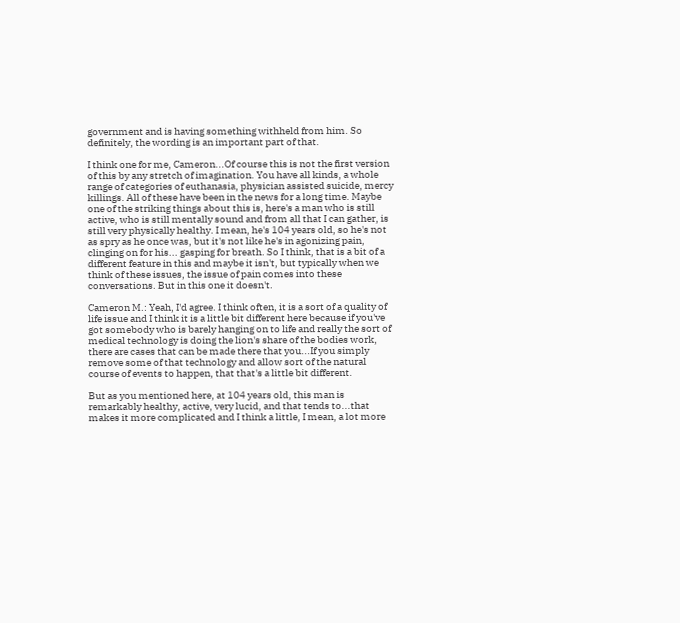government and is having something withheld from him. So definitely, the wording is an important part of that.

I think one for me, Cameron...Of course this is not the first version of this by any stretch of imagination. You have all kinds, a whole range of categories of euthanasia, physician assisted suicide, mercy killings. All of these have been in the news for a long time. Maybe one of the striking things about this is, here's a man who is still active, who is still mentally sound and from all that I can gather, is still very physically healthy. I mean, he's 104 years old, so he's not as spry as he once was, but it's not like he's in agonizing pain, clinging on for his... gasping for breath. So I think, that is a bit of a different feature in this and maybe it isn't, but typically when we think of these issues, the issue of pain comes into these conversations. But in this one it doesn't.

Cameron M.: Yeah, I'd agree. I think often, it is a sort of a quality of life issue and I think it is a little bit different here because if you've got somebody who is barely hanging on to life and really the sort of medical technology is doing the lion's share of the bodies work, there are cases that can be made there that you...If you simply remove some of that technology and allow sort of the natural course of events to happen, that that's a little bit different.

But as you mentioned here, at 104 years old, this man is remarkably healthy, active, very lucid, and that tends to...that makes it more complicated and I think a little, I mean, a lot more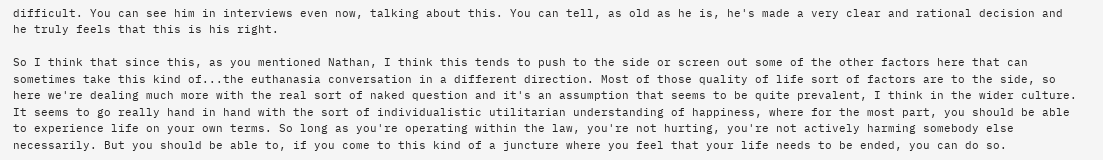difficult. You can see him in interviews even now, talking about this. You can tell, as old as he is, he's made a very clear and rational decision and he truly feels that this is his right.

So I think that since this, as you mentioned Nathan, I think this tends to push to the side or screen out some of the other factors here that can sometimes take this kind of...the euthanasia conversation in a different direction. Most of those quality of life sort of factors are to the side, so here we're dealing much more with the real sort of naked question and it's an assumption that seems to be quite prevalent, I think in the wider culture. It seems to go really hand in hand with the sort of individualistic utilitarian understanding of happiness, where for the most part, you should be able to experience life on your own terms. So long as you're operating within the law, you're not hurting, you're not actively harming somebody else necessarily. But you should be able to, if you come to this kind of a juncture where you feel that your life needs to be ended, you can do so.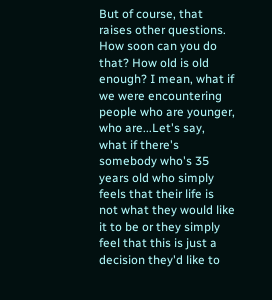But of course, that raises other questions. How soon can you do that? How old is old enough? I mean, what if we were encountering people who are younger, who are...Let's say, what if there's somebody who's 35 years old who simply feels that their life is not what they would like it to be or they simply feel that this is just a decision they'd like to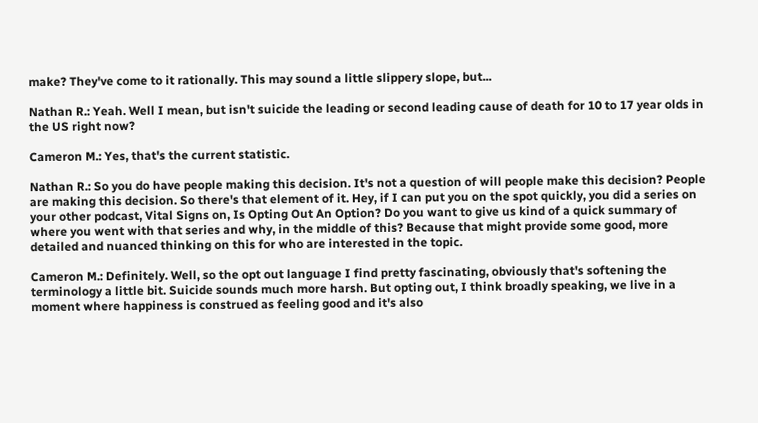make? They've come to it rationally. This may sound a little slippery slope, but...

Nathan R.: Yeah. Well I mean, but isn't suicide the leading or second leading cause of death for 10 to 17 year olds in the US right now?

Cameron M.: Yes, that's the current statistic.

Nathan R.: So you do have people making this decision. It's not a question of will people make this decision? People are making this decision. So there's that element of it. Hey, if I can put you on the spot quickly, you did a series on your other podcast, Vital Signs on, Is Opting Out An Option? Do you want to give us kind of a quick summary of where you went with that series and why, in the middle of this? Because that might provide some good, more detailed and nuanced thinking on this for who are interested in the topic.

Cameron M.: Definitely. Well, so the opt out language I find pretty fascinating, obviously that's softening the terminology a little bit. Suicide sounds much more harsh. But opting out, I think broadly speaking, we live in a moment where happiness is construed as feeling good and it's also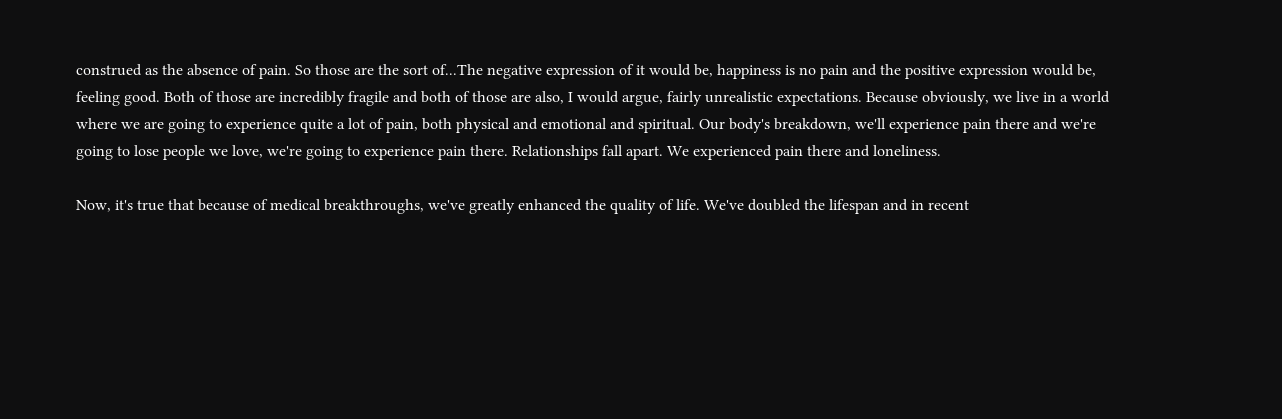construed as the absence of pain. So those are the sort of...The negative expression of it would be, happiness is no pain and the positive expression would be, feeling good. Both of those are incredibly fragile and both of those are also, I would argue, fairly unrealistic expectations. Because obviously, we live in a world where we are going to experience quite a lot of pain, both physical and emotional and spiritual. Our body's breakdown, we'll experience pain there and we're going to lose people we love, we're going to experience pain there. Relationships fall apart. We experienced pain there and loneliness.

Now, it's true that because of medical breakthroughs, we've greatly enhanced the quality of life. We've doubled the lifespan and in recent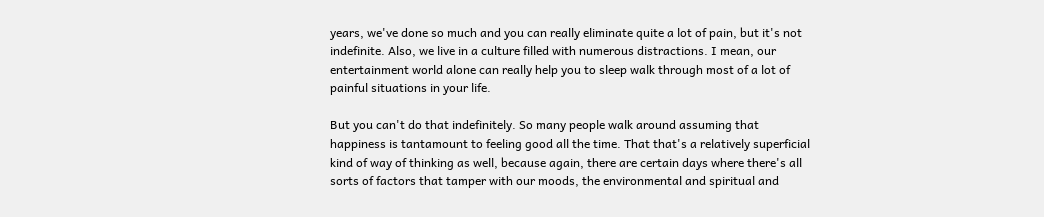years, we've done so much and you can really eliminate quite a lot of pain, but it's not indefinite. Also, we live in a culture filled with numerous distractions. I mean, our entertainment world alone can really help you to sleep walk through most of a lot of painful situations in your life.

But you can't do that indefinitely. So many people walk around assuming that happiness is tantamount to feeling good all the time. That that's a relatively superficial kind of way of thinking as well, because again, there are certain days where there's all sorts of factors that tamper with our moods, the environmental and spiritual and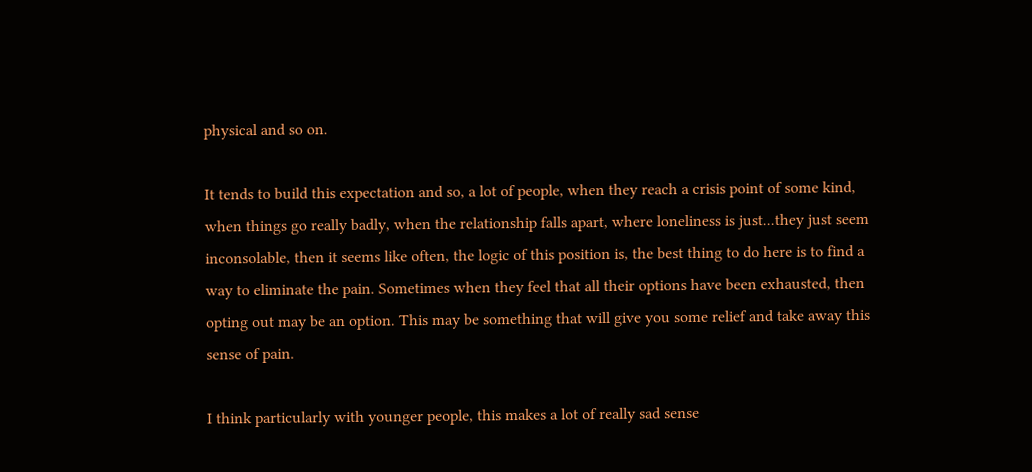physical and so on.

It tends to build this expectation and so, a lot of people, when they reach a crisis point of some kind, when things go really badly, when the relationship falls apart, where loneliness is just...they just seem inconsolable, then it seems like often, the logic of this position is, the best thing to do here is to find a way to eliminate the pain. Sometimes when they feel that all their options have been exhausted, then opting out may be an option. This may be something that will give you some relief and take away this sense of pain.

I think particularly with younger people, this makes a lot of really sad sense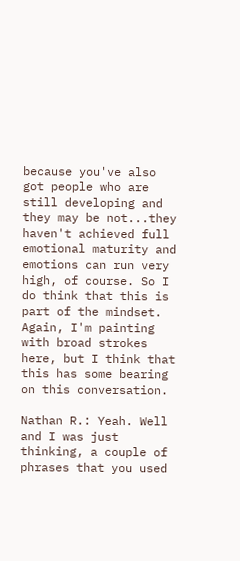because you've also got people who are still developing and they may be not...they haven't achieved full emotional maturity and emotions can run very high, of course. So I do think that this is part of the mindset. Again, I'm painting with broad strokes here, but I think that this has some bearing on this conversation.

Nathan R.: Yeah. Well and I was just thinking, a couple of phrases that you used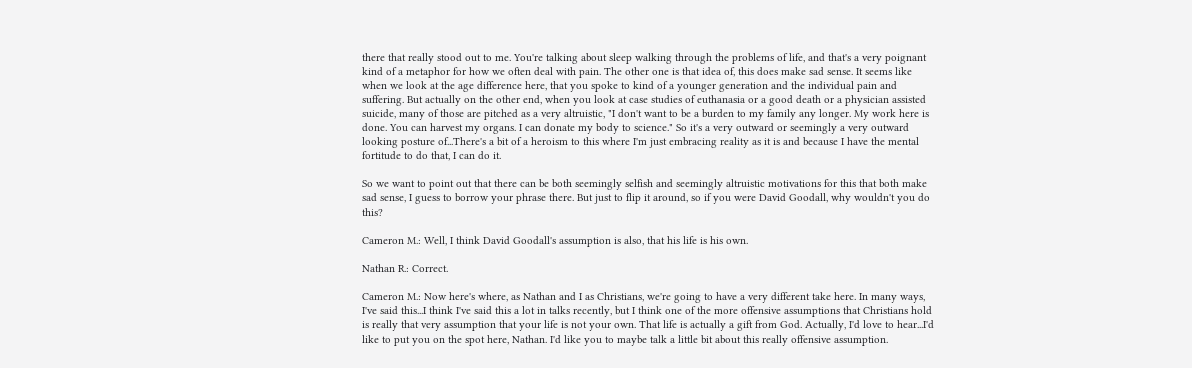there that really stood out to me. You're talking about sleep walking through the problems of life, and that's a very poignant kind of a metaphor for how we often deal with pain. The other one is that idea of, this does make sad sense. It seems like when we look at the age difference here, that you spoke to kind of a younger generation and the individual pain and suffering. But actually on the other end, when you look at case studies of euthanasia or a good death or a physician assisted suicide, many of those are pitched as a very altruistic, "I don't want to be a burden to my family any longer. My work here is done. You can harvest my organs. I can donate my body to science." So it's a very outward or seemingly a very outward looking posture of...There's a bit of a heroism to this where I'm just embracing reality as it is and because I have the mental fortitude to do that, I can do it.

So we want to point out that there can be both seemingly selfish and seemingly altruistic motivations for this that both make sad sense, I guess to borrow your phrase there. But just to flip it around, so if you were David Goodall, why wouldn't you do this?

Cameron M.: Well, I think David Goodall's assumption is also, that his life is his own.

Nathan R.: Correct.

Cameron M.: Now here's where, as Nathan and I as Christians, we're going to have a very different take here. In many ways, I've said this...I think I've said this a lot in talks recently, but I think one of the more offensive assumptions that Christians hold is really that very assumption that your life is not your own. That life is actually a gift from God. Actually, I'd love to hear...I'd like to put you on the spot here, Nathan. I'd like you to maybe talk a little bit about this really offensive assumption.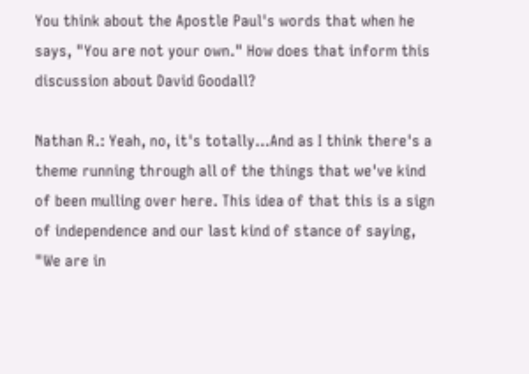You think about the Apostle Paul's words that when he says, "You are not your own." How does that inform this discussion about David Goodall?

Nathan R.: Yeah, no, it's totally...And as I think there's a theme running through all of the things that we've kind of been mulling over here. This idea of that this is a sign of independence and our last kind of stance of saying, "We are in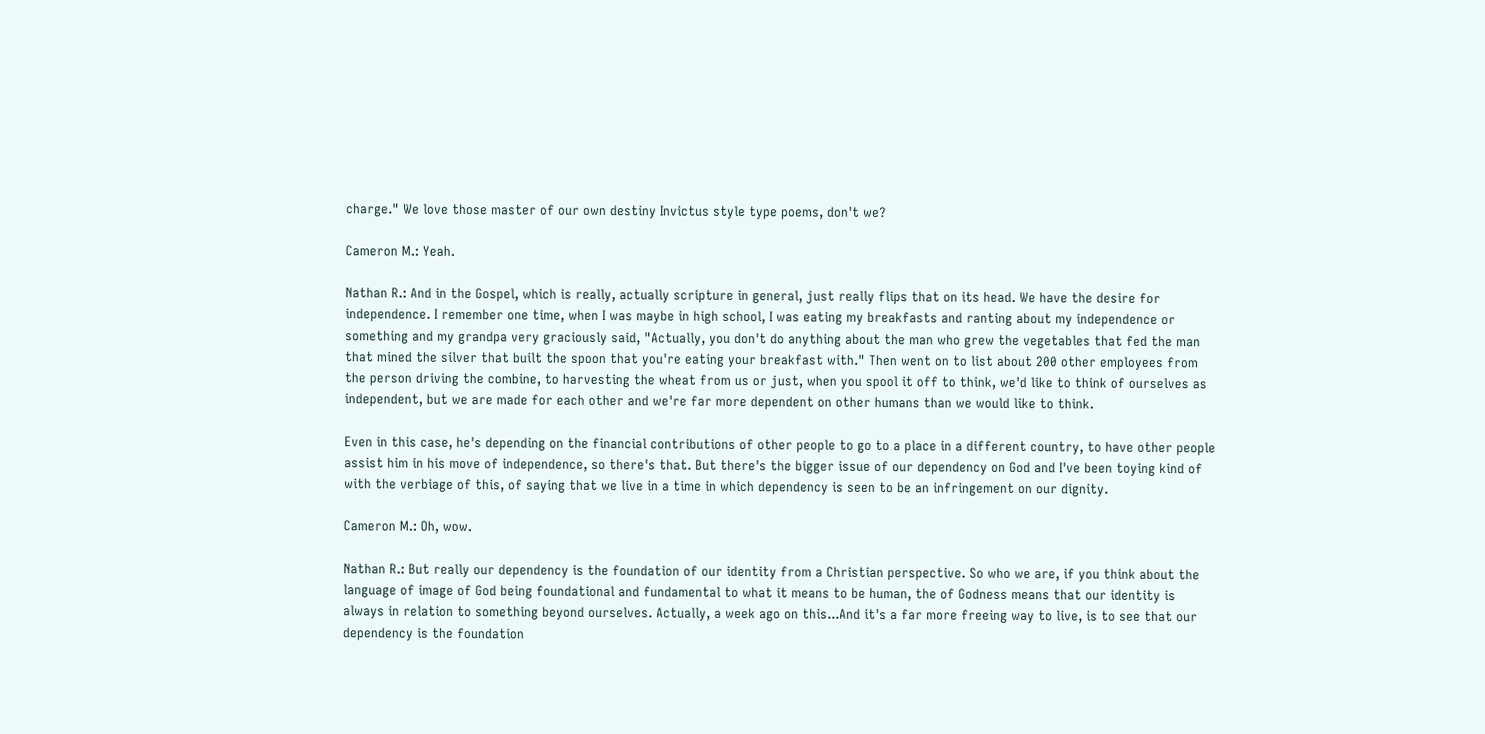charge." We love those master of our own destiny Invictus style type poems, don't we?

Cameron M.: Yeah.

Nathan R.: And in the Gospel, which is really, actually scripture in general, just really flips that on its head. We have the desire for independence. I remember one time, when I was maybe in high school, I was eating my breakfasts and ranting about my independence or something and my grandpa very graciously said, "Actually, you don't do anything about the man who grew the vegetables that fed the man that mined the silver that built the spoon that you're eating your breakfast with." Then went on to list about 200 other employees from the person driving the combine, to harvesting the wheat from us or just, when you spool it off to think, we'd like to think of ourselves as independent, but we are made for each other and we're far more dependent on other humans than we would like to think.

Even in this case, he's depending on the financial contributions of other people to go to a place in a different country, to have other people assist him in his move of independence, so there's that. But there's the bigger issue of our dependency on God and I've been toying kind of with the verbiage of this, of saying that we live in a time in which dependency is seen to be an infringement on our dignity.

Cameron M.: Oh, wow.

Nathan R.: But really our dependency is the foundation of our identity from a Christian perspective. So who we are, if you think about the language of image of God being foundational and fundamental to what it means to be human, the of Godness means that our identity is always in relation to something beyond ourselves. Actually, a week ago on this...And it's a far more freeing way to live, is to see that our dependency is the foundation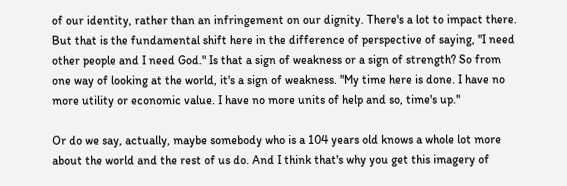of our identity, rather than an infringement on our dignity. There's a lot to impact there. But that is the fundamental shift here in the difference of perspective of saying, "I need other people and I need God." Is that a sign of weakness or a sign of strength? So from one way of looking at the world, it's a sign of weakness. "My time here is done. I have no more utility or economic value. I have no more units of help and so, time's up."

Or do we say, actually, maybe somebody who is a 104 years old knows a whole lot more about the world and the rest of us do. And I think that's why you get this imagery of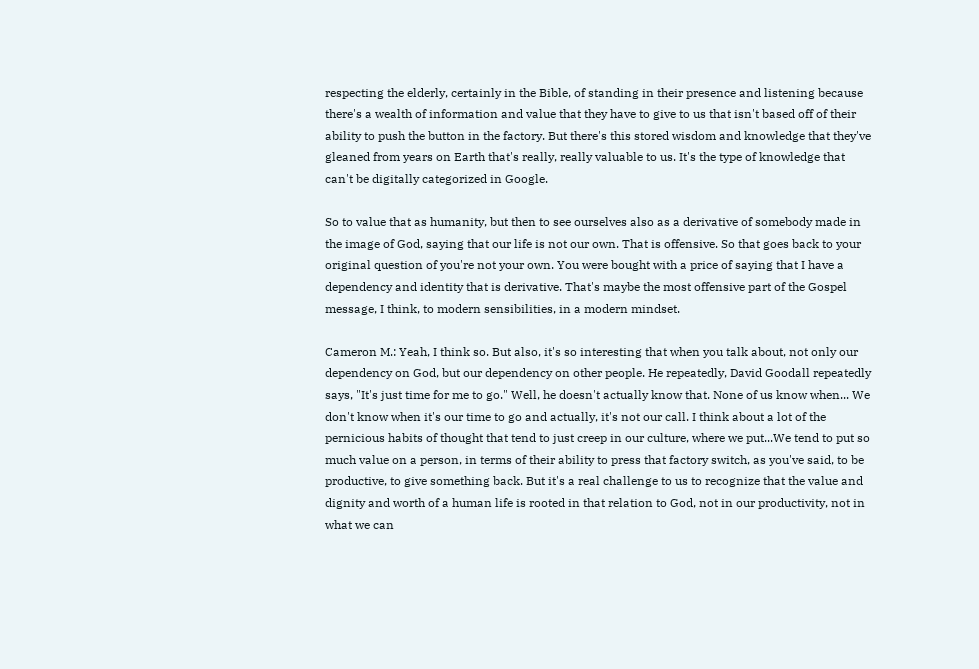respecting the elderly, certainly in the Bible, of standing in their presence and listening because there's a wealth of information and value that they have to give to us that isn't based off of their ability to push the button in the factory. But there's this stored wisdom and knowledge that they've gleaned from years on Earth that's really, really valuable to us. It's the type of knowledge that can't be digitally categorized in Google.

So to value that as humanity, but then to see ourselves also as a derivative of somebody made in the image of God, saying that our life is not our own. That is offensive. So that goes back to your original question of you're not your own. You were bought with a price of saying that I have a dependency and identity that is derivative. That's maybe the most offensive part of the Gospel message, I think, to modern sensibilities, in a modern mindset.

Cameron M.: Yeah, I think so. But also, it's so interesting that when you talk about, not only our dependency on God, but our dependency on other people. He repeatedly, David Goodall repeatedly says, "It's just time for me to go." Well, he doesn't actually know that. None of us know when... We don't know when it's our time to go and actually, it's not our call. I think about a lot of the pernicious habits of thought that tend to just creep in our culture, where we put...We tend to put so much value on a person, in terms of their ability to press that factory switch, as you've said, to be productive, to give something back. But it's a real challenge to us to recognize that the value and dignity and worth of a human life is rooted in that relation to God, not in our productivity, not in what we can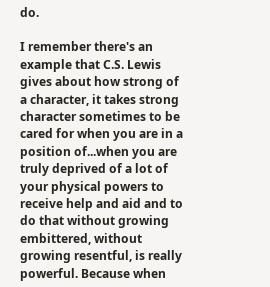do.

I remember there's an example that C.S. Lewis gives about how strong of a character, it takes strong character sometimes to be cared for when you are in a position of...when you are truly deprived of a lot of your physical powers to receive help and aid and to do that without growing embittered, without growing resentful, is really powerful. Because when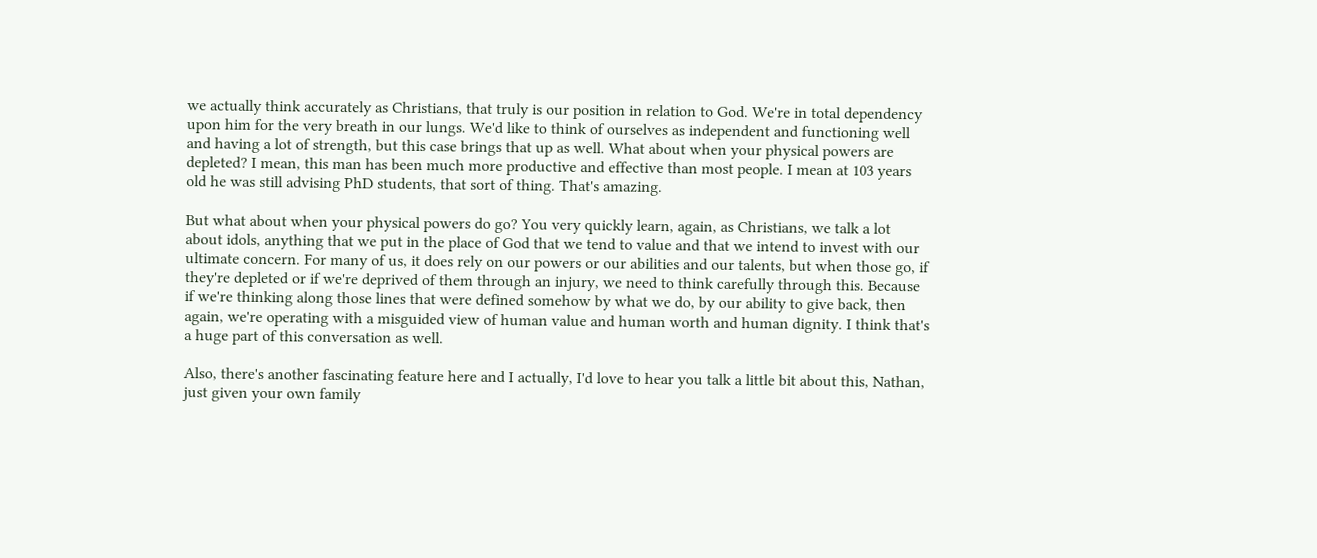we actually think accurately as Christians, that truly is our position in relation to God. We're in total dependency upon him for the very breath in our lungs. We'd like to think of ourselves as independent and functioning well and having a lot of strength, but this case brings that up as well. What about when your physical powers are depleted? I mean, this man has been much more productive and effective than most people. I mean at 103 years old he was still advising PhD students, that sort of thing. That's amazing.

But what about when your physical powers do go? You very quickly learn, again, as Christians, we talk a lot about idols, anything that we put in the place of God that we tend to value and that we intend to invest with our ultimate concern. For many of us, it does rely on our powers or our abilities and our talents, but when those go, if they're depleted or if we're deprived of them through an injury, we need to think carefully through this. Because if we're thinking along those lines that were defined somehow by what we do, by our ability to give back, then again, we're operating with a misguided view of human value and human worth and human dignity. I think that's a huge part of this conversation as well.

Also, there's another fascinating feature here and I actually, I'd love to hear you talk a little bit about this, Nathan, just given your own family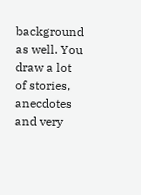background as well. You draw a lot of stories, anecdotes and very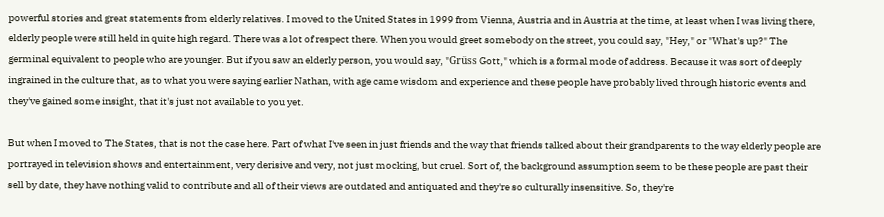powerful stories and great statements from elderly relatives. I moved to the United States in 1999 from Vienna, Austria and in Austria at the time, at least when I was living there, elderly people were still held in quite high regard. There was a lot of respect there. When you would greet somebody on the street, you could say, "Hey," or "What's up?" The germinal equivalent to people who are younger. But if you saw an elderly person, you would say, "Grüss Gott," which is a formal mode of address. Because it was sort of deeply ingrained in the culture that, as to what you were saying earlier Nathan, with age came wisdom and experience and these people have probably lived through historic events and they've gained some insight, that it's just not available to you yet.

But when I moved to The States, that is not the case here. Part of what I've seen in just friends and the way that friends talked about their grandparents to the way elderly people are portrayed in television shows and entertainment, very derisive and very, not just mocking, but cruel. Sort of, the background assumption seem to be these people are past their sell by date, they have nothing valid to contribute and all of their views are outdated and antiquated and they're so culturally insensitive. So, they're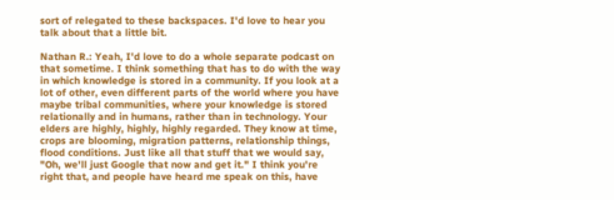sort of relegated to these backspaces. I'd love to hear you talk about that a little bit.

Nathan R.: Yeah, I'd love to do a whole separate podcast on that sometime. I think something that has to do with the way in which knowledge is stored in a community. If you look at a lot of other, even different parts of the world where you have maybe tribal communities, where your knowledge is stored relationally and in humans, rather than in technology. Your elders are highly, highly, highly regarded. They know at time, crops are blooming, migration patterns, relationship things, flood conditions. Just like all that stuff that we would say, "Oh, we'll just Google that now and get it." I think you're right that, and people have heard me speak on this, have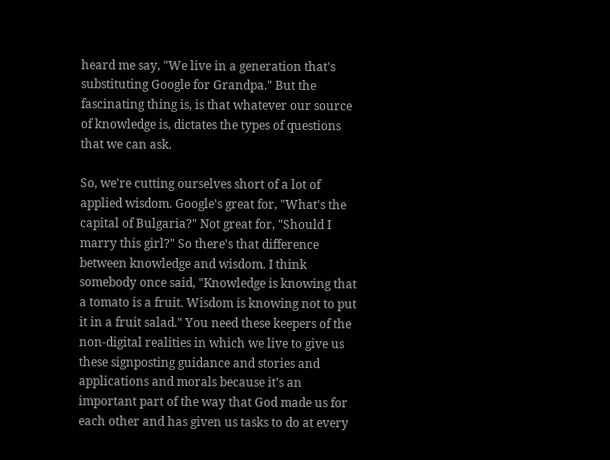heard me say, "We live in a generation that's substituting Google for Grandpa." But the fascinating thing is, is that whatever our source of knowledge is, dictates the types of questions that we can ask.

So, we're cutting ourselves short of a lot of applied wisdom. Google's great for, "What's the capital of Bulgaria?" Not great for, "Should I marry this girl?" So there's that difference between knowledge and wisdom. I think somebody once said, "Knowledge is knowing that a tomato is a fruit. Wisdom is knowing not to put it in a fruit salad." You need these keepers of the non-digital realities in which we live to give us these signposting guidance and stories and applications and morals because it's an important part of the way that God made us for each other and has given us tasks to do at every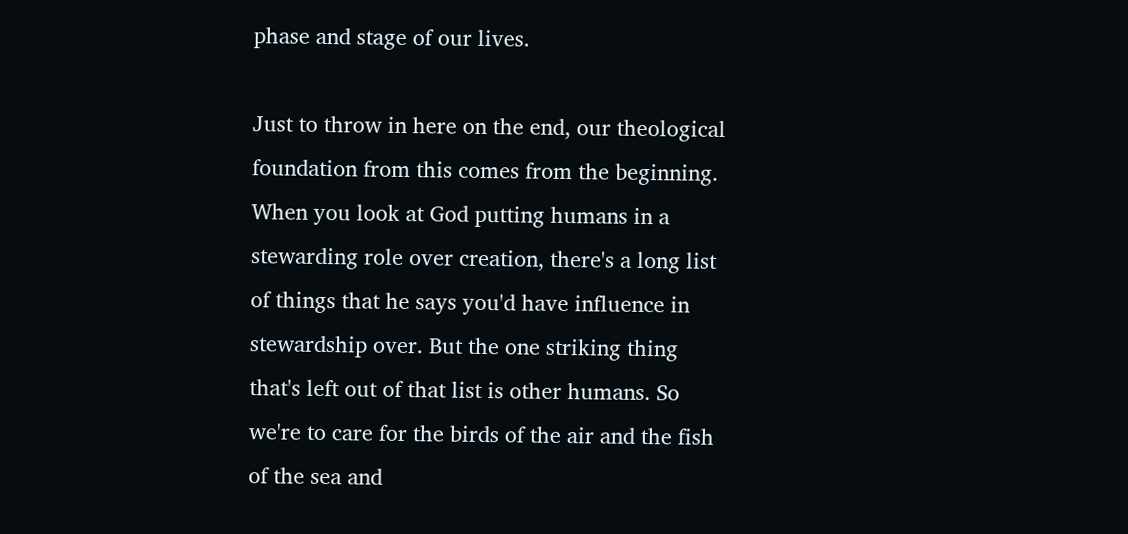phase and stage of our lives.

Just to throw in here on the end, our theological foundation from this comes from the beginning. When you look at God putting humans in a stewarding role over creation, there's a long list of things that he says you'd have influence in stewardship over. But the one striking thing that's left out of that list is other humans. So we're to care for the birds of the air and the fish of the sea and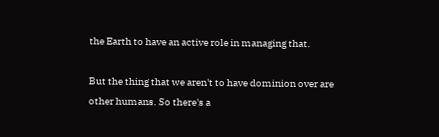the Earth to have an active role in managing that.

But the thing that we aren't to have dominion over are other humans. So there's a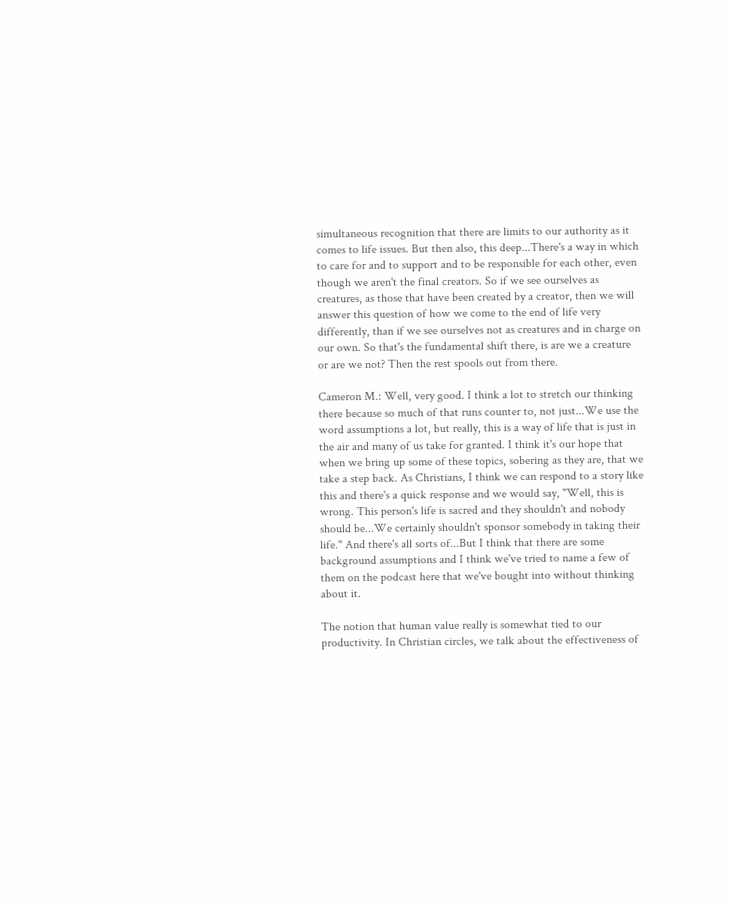simultaneous recognition that there are limits to our authority as it comes to life issues. But then also, this deep...There's a way in which to care for and to support and to be responsible for each other, even though we aren't the final creators. So if we see ourselves as creatures, as those that have been created by a creator, then we will answer this question of how we come to the end of life very differently, than if we see ourselves not as creatures and in charge on our own. So that's the fundamental shift there, is are we a creature or are we not? Then the rest spools out from there.

Cameron M.: Well, very good. I think a lot to stretch our thinking there because so much of that runs counter to, not just...We use the word assumptions a lot, but really, this is a way of life that is just in the air and many of us take for granted. I think it's our hope that when we bring up some of these topics, sobering as they are, that we take a step back. As Christians, I think we can respond to a story like this and there's a quick response and we would say, "Well, this is wrong. This person's life is sacred and they shouldn't and nobody should be...We certainly shouldn't sponsor somebody in taking their life." And there's all sorts of...But I think that there are some background assumptions and I think we've tried to name a few of them on the podcast here that we've bought into without thinking about it.

The notion that human value really is somewhat tied to our productivity. In Christian circles, we talk about the effectiveness of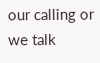our calling or we talk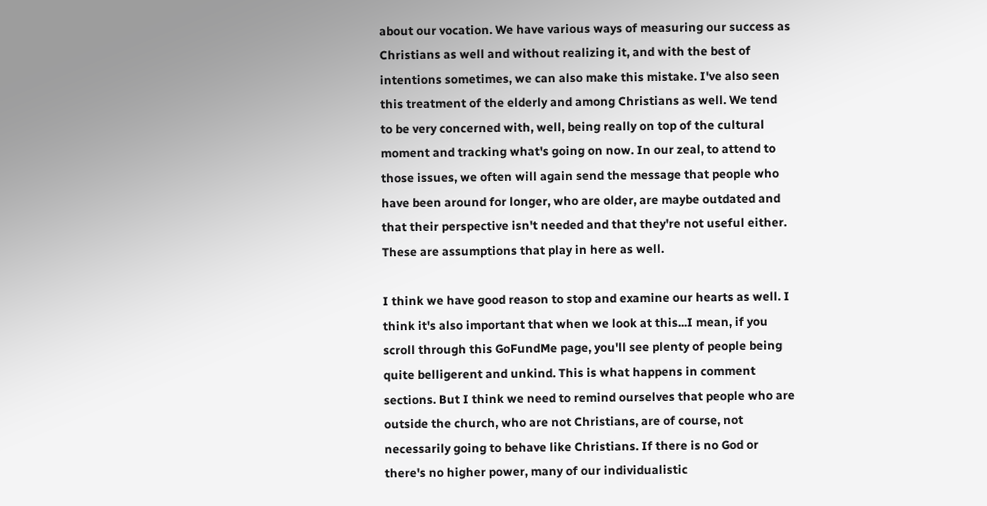about our vocation. We have various ways of measuring our success as Christians as well and without realizing it, and with the best of intentions sometimes, we can also make this mistake. I've also seen this treatment of the elderly and among Christians as well. We tend to be very concerned with, well, being really on top of the cultural moment and tracking what's going on now. In our zeal, to attend to those issues, we often will again send the message that people who have been around for longer, who are older, are maybe outdated and that their perspective isn't needed and that they're not useful either. These are assumptions that play in here as well.

I think we have good reason to stop and examine our hearts as well. I think it's also important that when we look at this...I mean, if you scroll through this GoFundMe page, you'll see plenty of people being quite belligerent and unkind. This is what happens in comment sections. But I think we need to remind ourselves that people who are outside the church, who are not Christians, are of course, not necessarily going to behave like Christians. If there is no God or there's no higher power, many of our individualistic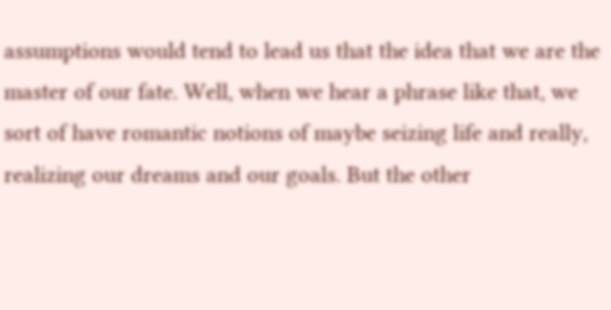assumptions would tend to lead us that the idea that we are the master of our fate. Well, when we hear a phrase like that, we sort of have romantic notions of maybe seizing life and really, realizing our dreams and our goals. But the other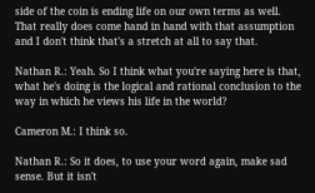side of the coin is ending life on our own terms as well. That really does come hand in hand with that assumption and I don't think that's a stretch at all to say that.

Nathan R.: Yeah. So I think what you're saying here is that, what he's doing is the logical and rational conclusion to the way in which he views his life in the world?

Cameron M.: I think so.

Nathan R.: So it does, to use your word again, make sad sense. But it isn't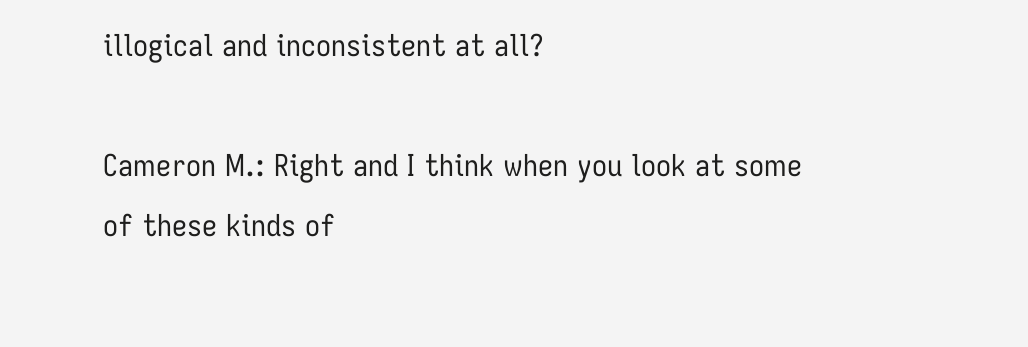illogical and inconsistent at all?

Cameron M.: Right and I think when you look at some of these kinds of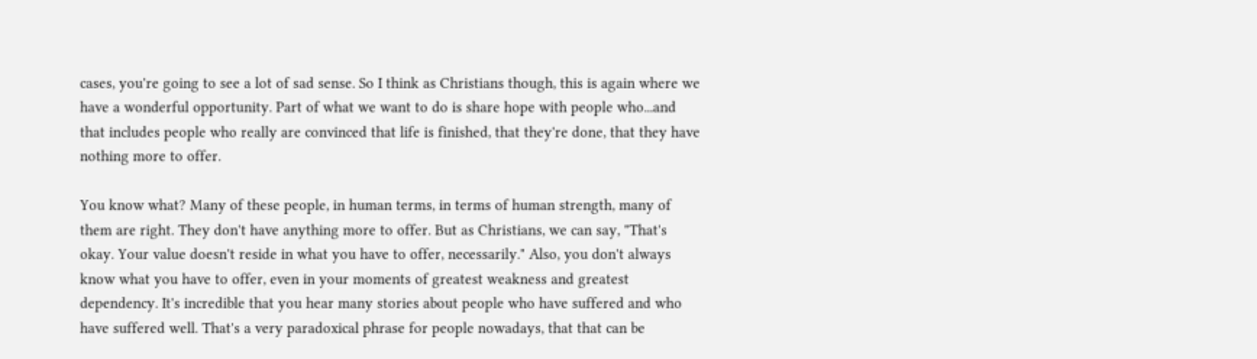cases, you're going to see a lot of sad sense. So I think as Christians though, this is again where we have a wonderful opportunity. Part of what we want to do is share hope with people who...and that includes people who really are convinced that life is finished, that they're done, that they have nothing more to offer.

You know what? Many of these people, in human terms, in terms of human strength, many of them are right. They don't have anything more to offer. But as Christians, we can say, "That's okay. Your value doesn't reside in what you have to offer, necessarily." Also, you don't always know what you have to offer, even in your moments of greatest weakness and greatest dependency. It's incredible that you hear many stories about people who have suffered and who have suffered well. That's a very paradoxical phrase for people nowadays, that that can be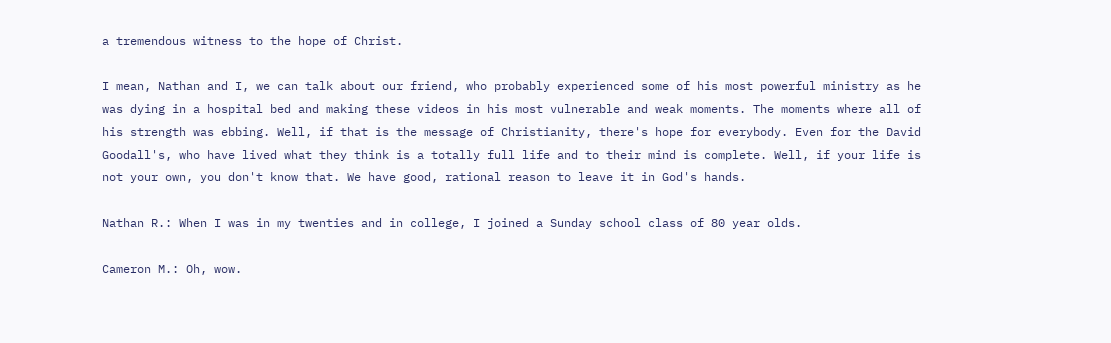a tremendous witness to the hope of Christ.

I mean, Nathan and I, we can talk about our friend, who probably experienced some of his most powerful ministry as he was dying in a hospital bed and making these videos in his most vulnerable and weak moments. The moments where all of his strength was ebbing. Well, if that is the message of Christianity, there's hope for everybody. Even for the David Goodall's, who have lived what they think is a totally full life and to their mind is complete. Well, if your life is not your own, you don't know that. We have good, rational reason to leave it in God's hands.

Nathan R.: When I was in my twenties and in college, I joined a Sunday school class of 80 year olds.

Cameron M.: Oh, wow.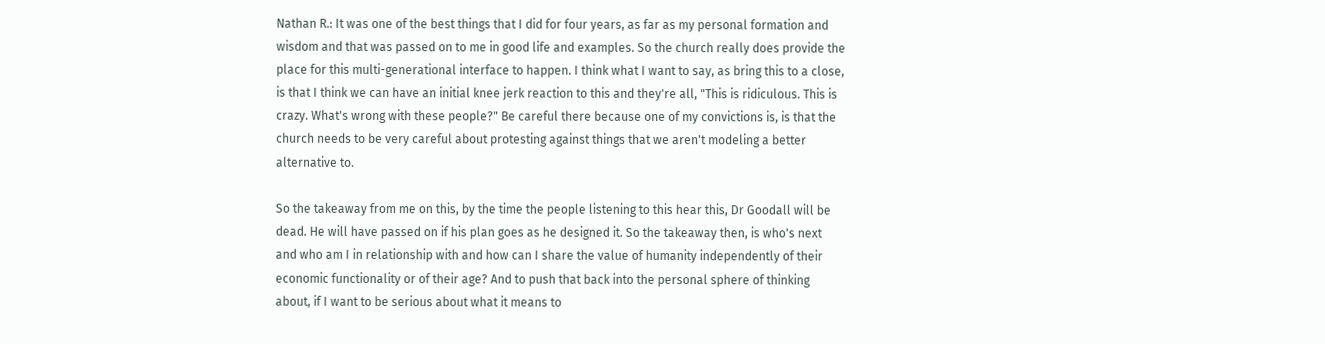Nathan R.: It was one of the best things that I did for four years, as far as my personal formation and wisdom and that was passed on to me in good life and examples. So the church really does provide the place for this multi-generational interface to happen. I think what I want to say, as bring this to a close, is that I think we can have an initial knee jerk reaction to this and they're all, "This is ridiculous. This is crazy. What's wrong with these people?" Be careful there because one of my convictions is, is that the church needs to be very careful about protesting against things that we aren't modeling a better alternative to.

So the takeaway from me on this, by the time the people listening to this hear this, Dr Goodall will be dead. He will have passed on if his plan goes as he designed it. So the takeaway then, is who's next and who am I in relationship with and how can I share the value of humanity independently of their economic functionality or of their age? And to push that back into the personal sphere of thinking about, if I want to be serious about what it means to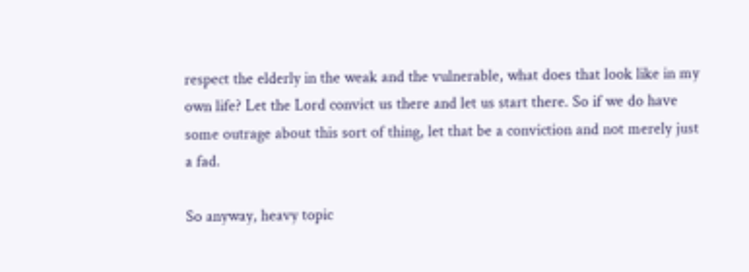respect the elderly in the weak and the vulnerable, what does that look like in my own life? Let the Lord convict us there and let us start there. So if we do have some outrage about this sort of thing, let that be a conviction and not merely just a fad.

So anyway, heavy topic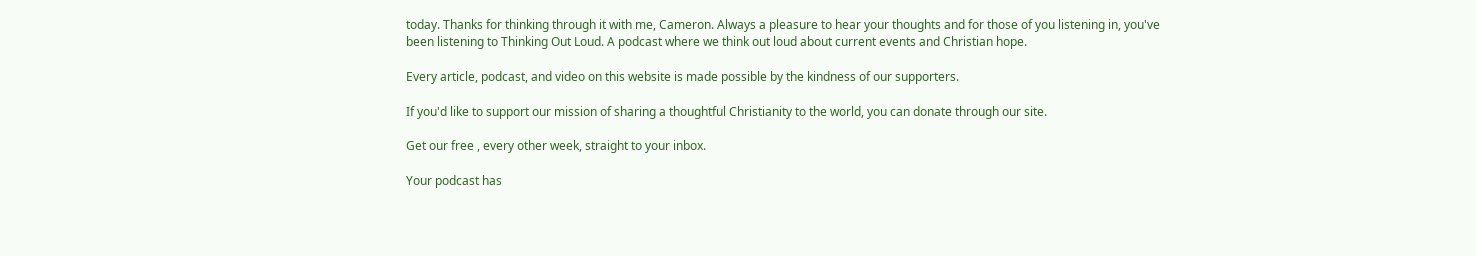today. Thanks for thinking through it with me, Cameron. Always a pleasure to hear your thoughts and for those of you listening in, you've been listening to Thinking Out Loud. A podcast where we think out loud about current events and Christian hope.

Every article, podcast, and video on this website is made possible by the kindness of our supporters.

If you'd like to support our mission of sharing a thoughtful Christianity to the world, you can donate through our site.

Get our free , every other week, straight to your inbox.

Your podcast has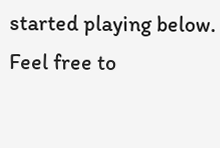started playing below. Feel free to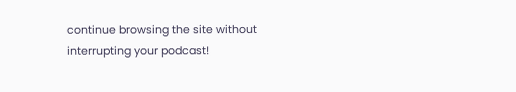continue browsing the site without interrupting your podcast!